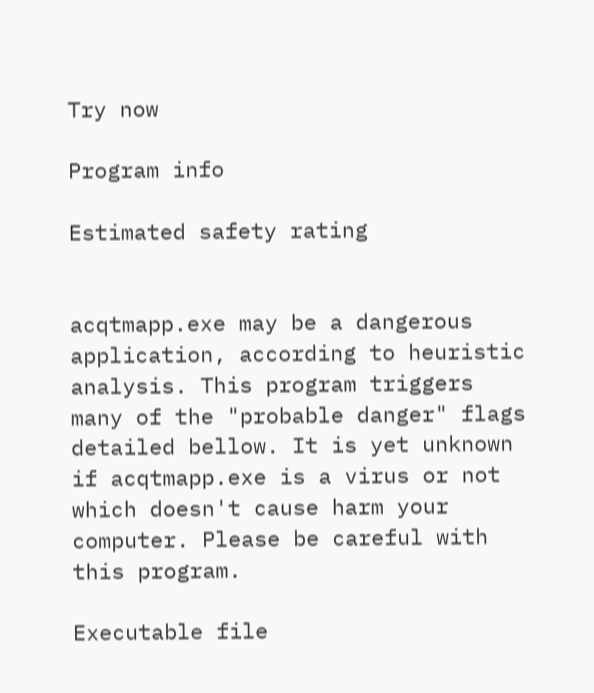Try now

Program info

Estimated safety rating


acqtmapp.exe may be a dangerous application, according to heuristic analysis. This program triggers many of the "probable danger" flags detailed bellow. It is yet unknown if acqtmapp.exe is a virus or not which doesn't cause harm your computer. Please be careful with this program.

Executable file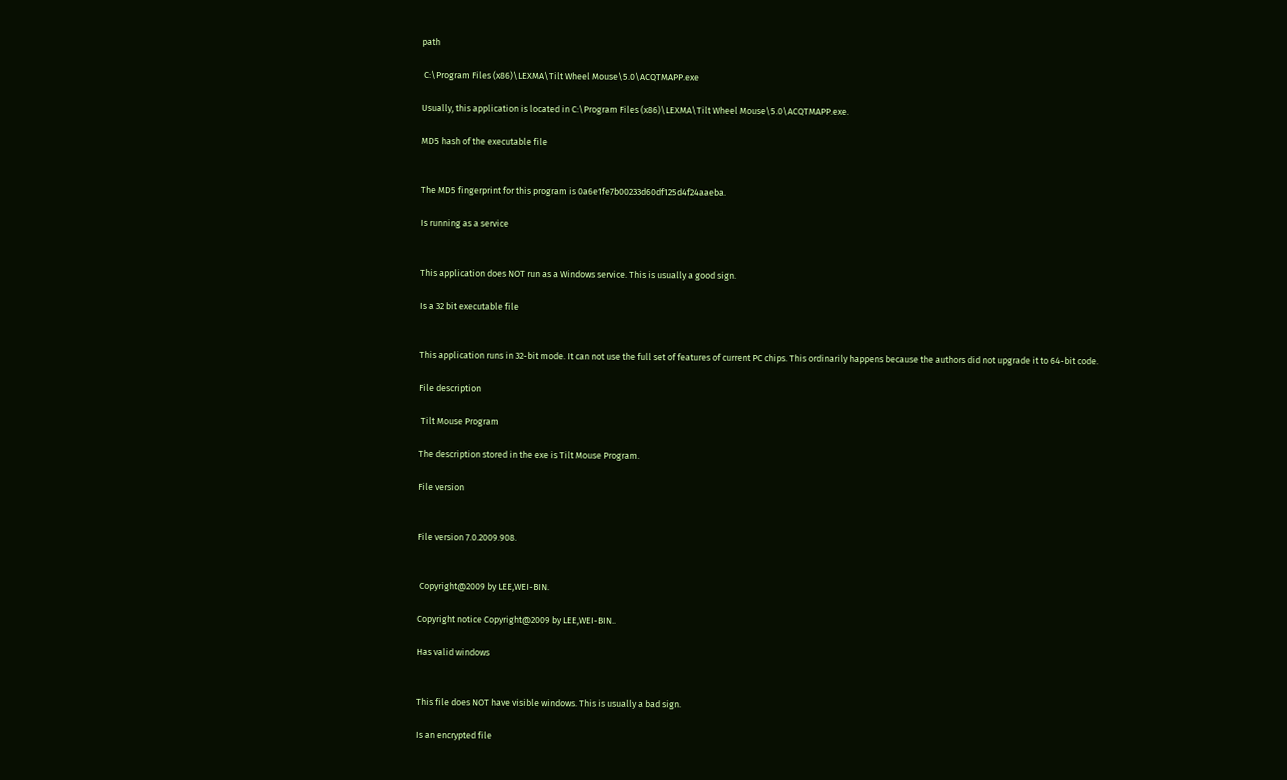path

 C:\Program Files (x86)\LEXMA\Tilt Wheel Mouse\5.0\ACQTMAPP.exe

Usually, this application is located in C:\Program Files (x86)\LEXMA\Tilt Wheel Mouse\5.0\ACQTMAPP.exe.

MD5 hash of the executable file


The MD5 fingerprint for this program is 0a6e1fe7b00233d60df125d4f24aaeba.

Is running as a service


This application does NOT run as a Windows service. This is usually a good sign.

Is a 32 bit executable file


This application runs in 32-bit mode. It can not use the full set of features of current PC chips. This ordinarily happens because the authors did not upgrade it to 64-bit code.

File description

 Tilt Mouse Program

The description stored in the exe is Tilt Mouse Program.

File version


File version 7.0.2009.908.


 Copyright@2009 by LEE,WEI-BIN.

Copyright notice Copyright@2009 by LEE,WEI-BIN..

Has valid windows


This file does NOT have visible windows. This is usually a bad sign.

Is an encrypted file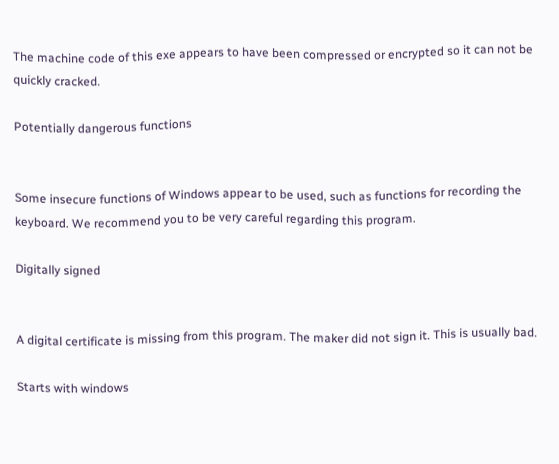The machine code of this exe appears to have been compressed or encrypted so it can not be quickly cracked.

Potentially dangerous functions


Some insecure functions of Windows appear to be used, such as functions for recording the keyboard. We recommend you to be very careful regarding this program.

Digitally signed


A digital certificate is missing from this program. The maker did not sign it. This is usually bad.

Starts with windows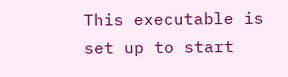This executable is set up to start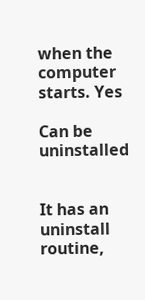when the computer starts. Yes

Can be uninstalled


It has an uninstall routine,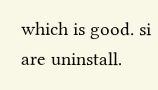which is good. si are uninstall.